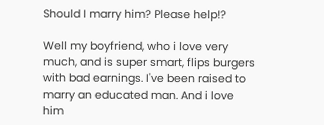Should I marry him? Please help!?

Well my boyfriend, who i love very much, and is super smart, flips burgers with bad earnings. I've been raised to marry an educated man. And i love him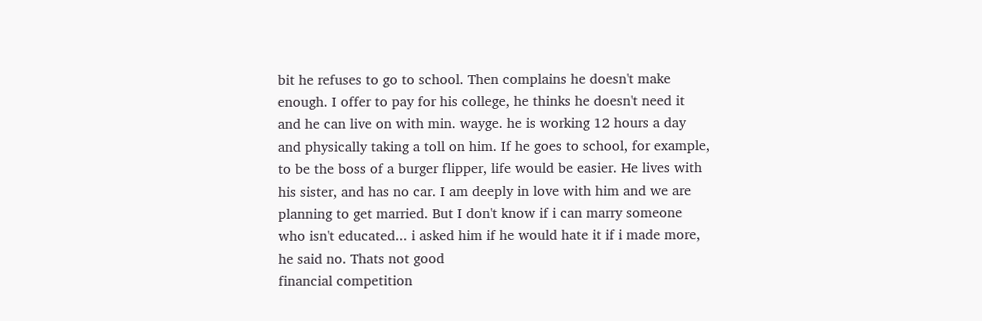bit he refuses to go to school. Then complains he doesn't make enough. I offer to pay for his college, he thinks he doesn't need it and he can live on with min. wayge. he is working 12 hours a day and physically taking a toll on him. If he goes to school, for example, to be the boss of a burger flipper, life would be easier. He lives with his sister, and has no car. I am deeply in love with him and we are planning to get married. But I don't know if i can marry someone who isn't educated... i asked him if he would hate it if i made more, he said no. Thats not good
financial competition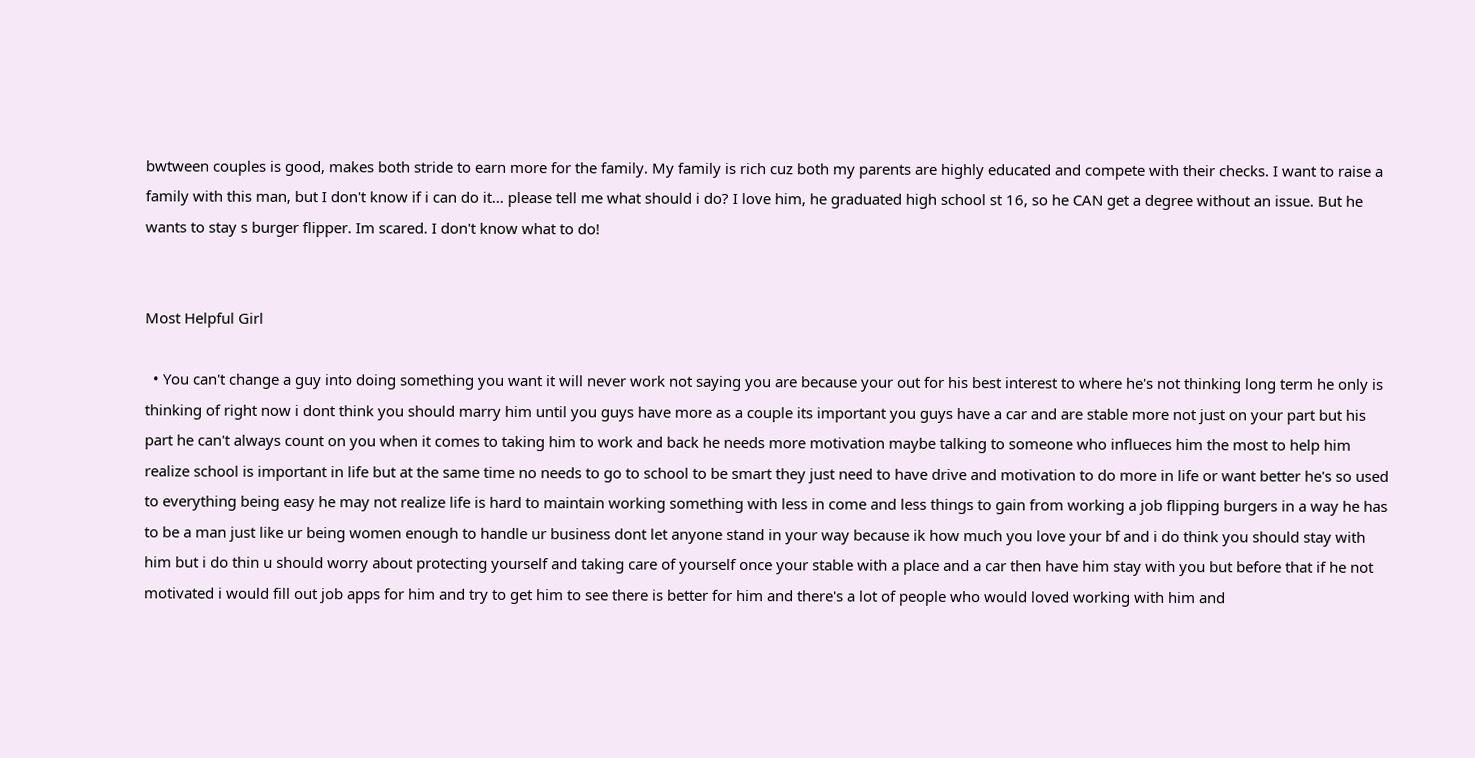bwtween couples is good, makes both stride to earn more for the family. My family is rich cuz both my parents are highly educated and compete with their checks. I want to raise a family with this man, but I don't know if i can do it... please tell me what should i do? I love him, he graduated high school st 16, so he CAN get a degree without an issue. But he wants to stay s burger flipper. Im scared. I don't know what to do!


Most Helpful Girl

  • You can't change a guy into doing something you want it will never work not saying you are because your out for his best interest to where he's not thinking long term he only is thinking of right now i dont think you should marry him until you guys have more as a couple its important you guys have a car and are stable more not just on your part but his part he can't always count on you when it comes to taking him to work and back he needs more motivation maybe talking to someone who influeces him the most to help him realize school is important in life but at the same time no needs to go to school to be smart they just need to have drive and motivation to do more in life or want better he's so used to everything being easy he may not realize life is hard to maintain working something with less in come and less things to gain from working a job flipping burgers in a way he has to be a man just like ur being women enough to handle ur business dont let anyone stand in your way because ik how much you love your bf and i do think you should stay with him but i do thin u should worry about protecting yourself and taking care of yourself once your stable with a place and a car then have him stay with you but before that if he not motivated i would fill out job apps for him and try to get him to see there is better for him and there's a lot of people who would loved working with him and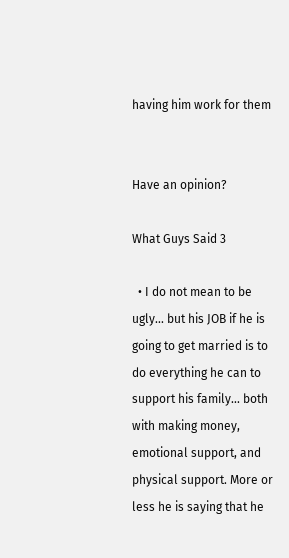having him work for them


Have an opinion?

What Guys Said 3

  • I do not mean to be ugly... but his JOB if he is going to get married is to do everything he can to support his family... both with making money, emotional support, and physical support. More or less he is saying that he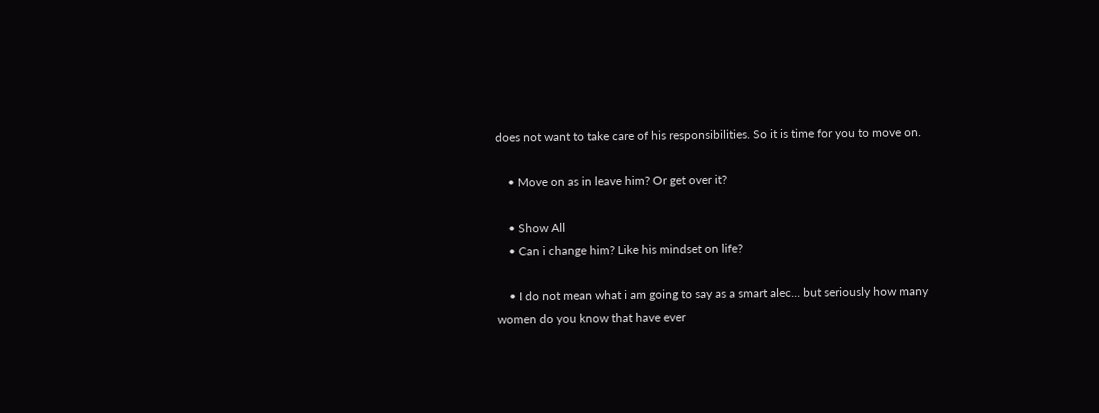does not want to take care of his responsibilities. So it is time for you to move on.

    • Move on as in leave him? Or get over it?

    • Show All
    • Can i change him? Like his mindset on life?

    • I do not mean what i am going to say as a smart alec... but seriously how many women do you know that have ever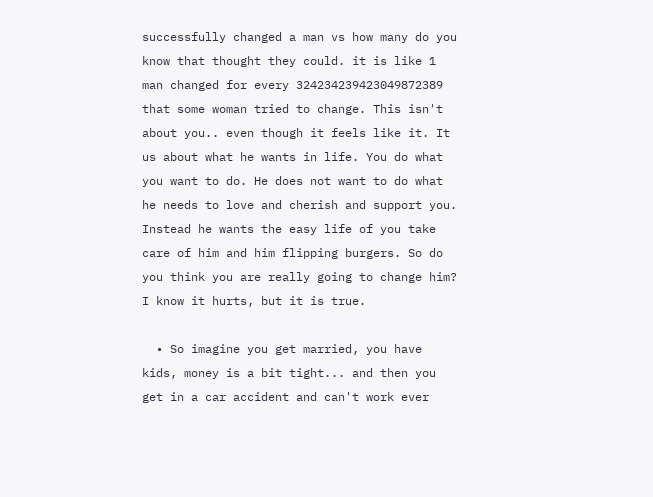successfully changed a man vs how many do you know that thought they could. it is like 1 man changed for every 324234239423049872389 that some woman tried to change. This isn't about you.. even though it feels like it. It us about what he wants in life. You do what you want to do. He does not want to do what he needs to love and cherish and support you. Instead he wants the easy life of you take care of him and him flipping burgers. So do you think you are really going to change him? I know it hurts, but it is true.

  • So imagine you get married, you have kids, money is a bit tight... and then you get in a car accident and can't work ever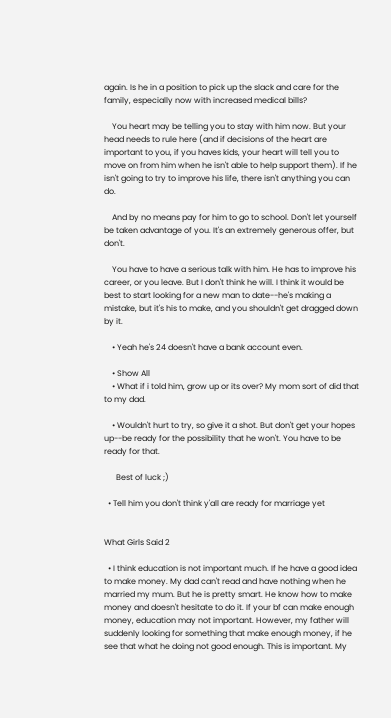again. Is he in a position to pick up the slack and care for the family, especially now with increased medical bills?

    You heart may be telling you to stay with him now. But your head needs to rule here (and if decisions of the heart are important to you, if you haves kids, your heart will tell you to move on from him when he isn't able to help support them). If he isn't going to try to improve his life, there isn't anything you can do.

    And by no means pay for him to go to school. Don't let yourself be taken advantage of you. It's an extremely generous offer, but don't.

    You have to have a serious talk with him. He has to improve his career, or you leave. But I don't think he will. I think it would be best to start looking for a new man to date--he's making a mistake, but it's his to make, and you shouldn't get dragged down by it.

    • Yeah he's 24 doesn't have a bank account even.

    • Show All
    • What if i told him, grow up or its over? My mom sort of did that to my dad.

    • Wouldn't hurt to try, so give it a shot. But don't get your hopes up--be ready for the possibility that he won't. You have to be ready for that.

      Best of luck ;)

  • Tell him you don't think y'all are ready for marriage yet


What Girls Said 2

  • I think education is not important much. If he have a good idea to make money. My dad can't read and have nothing when he married my mum. But he is pretty smart. He know how to make money and doesn't hesitate to do it. If your bf can make enough money, education may not important. However, my father will suddenly looking for something that make enough money, if he see that what he doing not good enough. This is important. My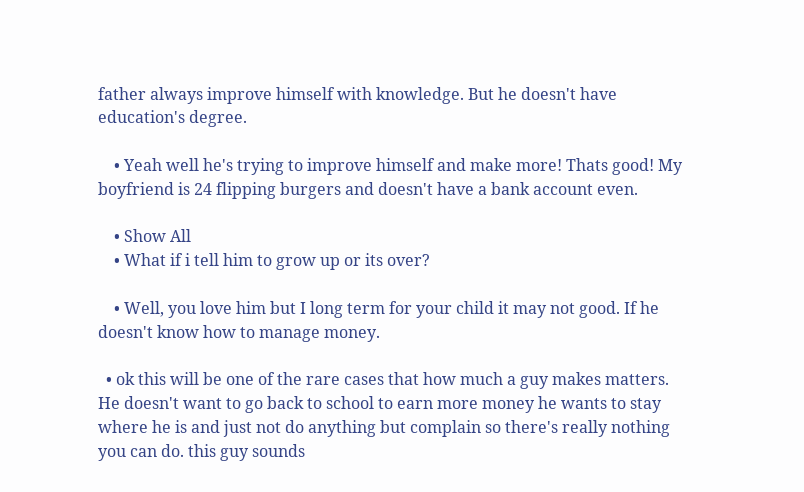father always improve himself with knowledge. But he doesn't have education's degree.

    • Yeah well he's trying to improve himself and make more! Thats good! My boyfriend is 24 flipping burgers and doesn't have a bank account even.

    • Show All
    • What if i tell him to grow up or its over?

    • Well, you love him but I long term for your child it may not good. If he doesn't know how to manage money.

  • ok this will be one of the rare cases that how much a guy makes matters. He doesn't want to go back to school to earn more money he wants to stay where he is and just not do anything but complain so there's really nothing you can do. this guy sounds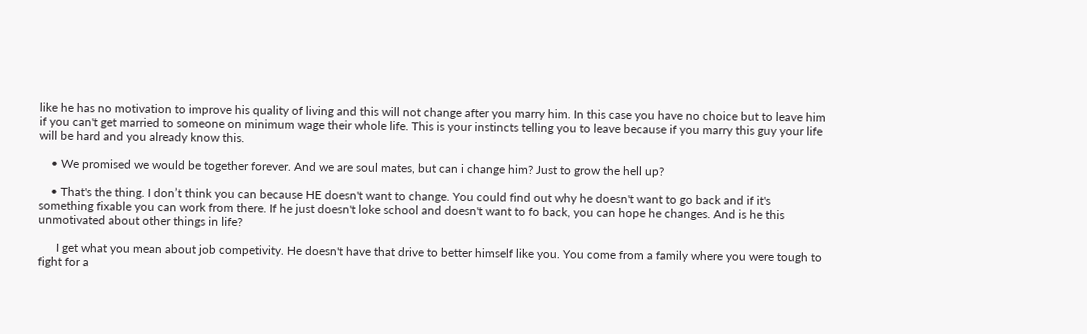like he has no motivation to improve his quality of living and this will not change after you marry him. In this case you have no choice but to leave him if you can't get married to someone on minimum wage their whole life. This is your instincts telling you to leave because if you marry this guy your life will be hard and you already know this.

    • We promised we would be together forever. And we are soul mates, but can i change him? Just to grow the hell up?

    • That's the thing. I don’t think you can because HE doesn't want to change. You could find out why he doesn't want to go back and if it's something fixable you can work from there. If he just doesn't loke school and doesn't want to fo back, you can hope he changes. And is he this unmotivated about other things in life?

      I get what you mean about job competivity. He doesn't have that drive to better himself like you. You come from a family where you were tough to fight for a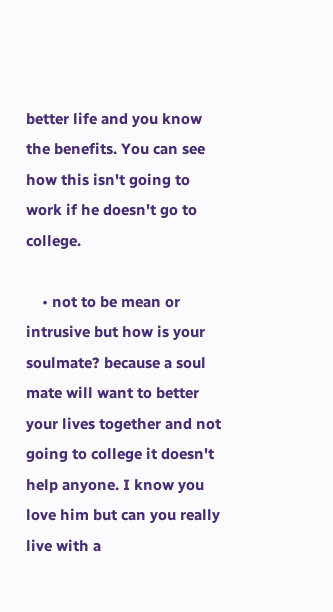better life and you know the benefits. You can see how this isn't going to work if he doesn't go to college.

    • not to be mean or intrusive but how is your soulmate? because a soul mate will want to better your lives together and not going to college it doesn't help anyone. I know you love him but can you really live with a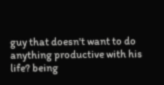guy that doesn't want to do anything productive with his life? being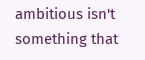ambitious isn't something that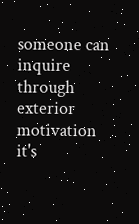someone can inquire through exterior motivation it's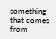something that comes from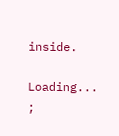inside.

Loading... ;